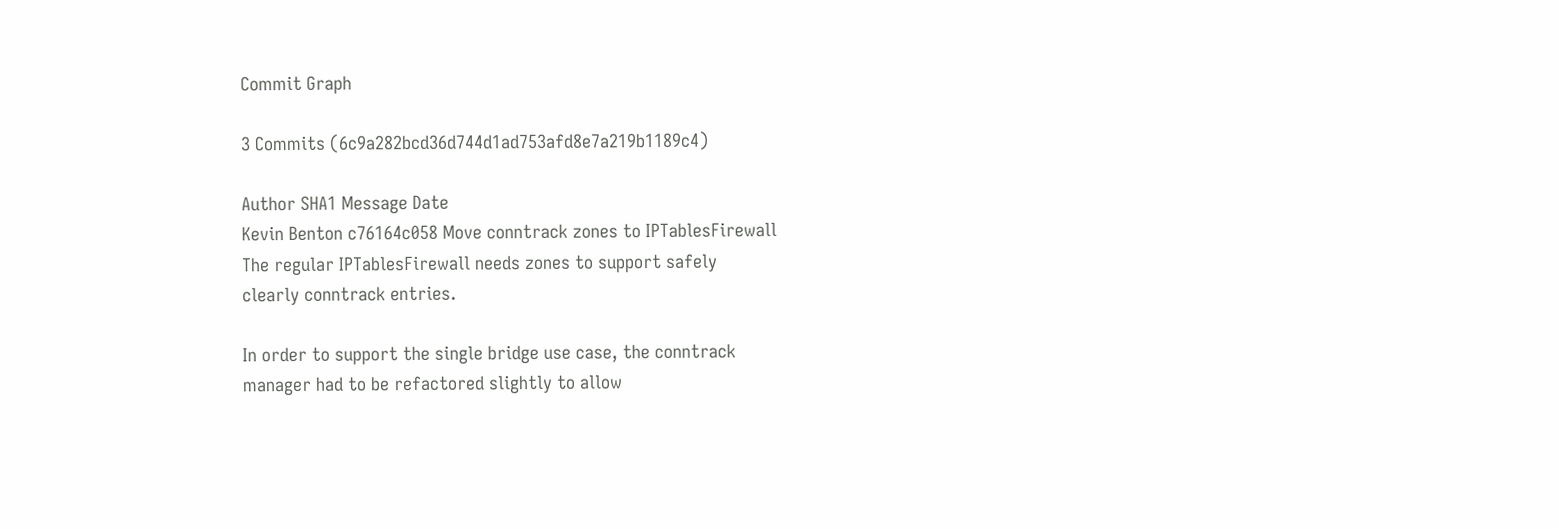Commit Graph

3 Commits (6c9a282bcd36d744d1ad753afd8e7a219b1189c4)

Author SHA1 Message Date
Kevin Benton c76164c058 Move conntrack zones to IPTablesFirewall
The regular IPTablesFirewall needs zones to support safely
clearly conntrack entries.

In order to support the single bridge use case, the conntrack
manager had to be refactored slightly to allow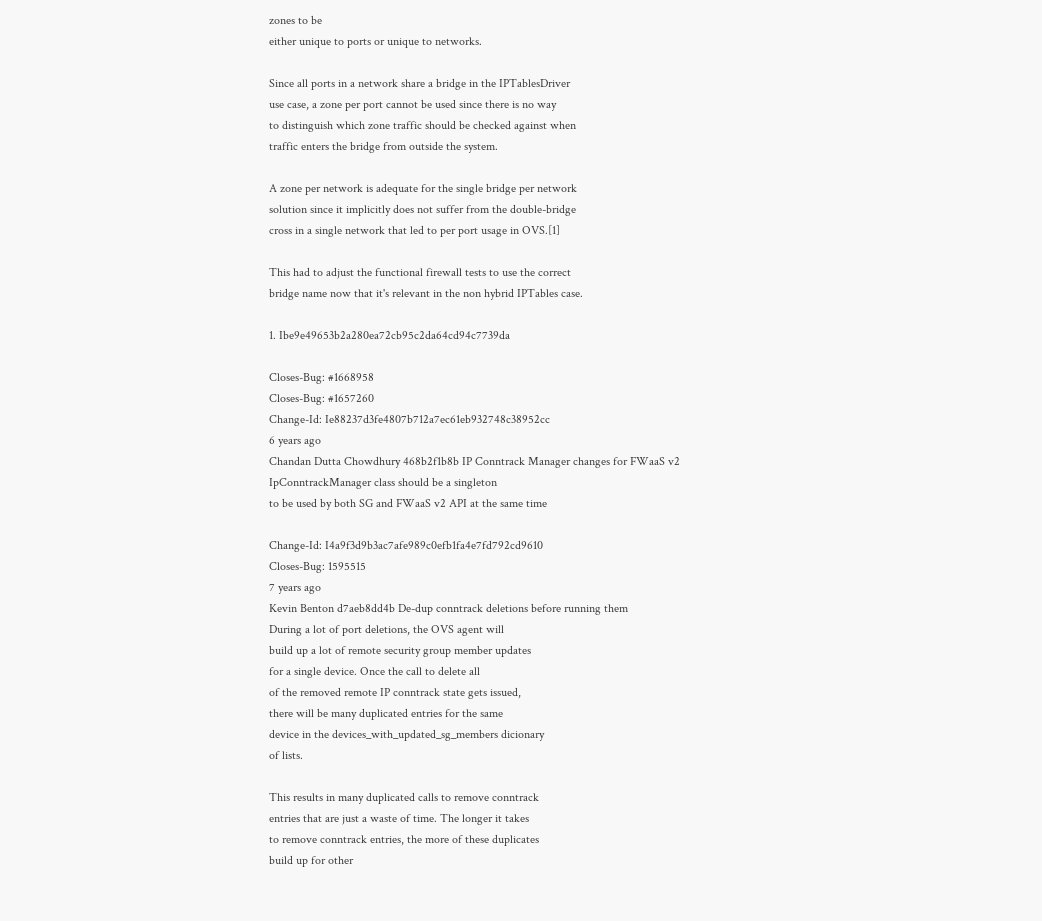zones to be
either unique to ports or unique to networks.

Since all ports in a network share a bridge in the IPTablesDriver
use case, a zone per port cannot be used since there is no way
to distinguish which zone traffic should be checked against when
traffic enters the bridge from outside the system.

A zone per network is adequate for the single bridge per network
solution since it implicitly does not suffer from the double-bridge
cross in a single network that led to per port usage in OVS.[1]

This had to adjust the functional firewall tests to use the correct
bridge name now that it's relevant in the non hybrid IPTables case.

1. Ibe9e49653b2a280ea72cb95c2da64cd94c7739da

Closes-Bug: #1668958
Closes-Bug: #1657260
Change-Id: Ie88237d3fe4807b712a7ec61eb932748c38952cc
6 years ago
Chandan Dutta Chowdhury 468b2f1b8b IP Conntrack Manager changes for FWaaS v2
IpConntrackManager class should be a singleton
to be used by both SG and FWaaS v2 API at the same time

Change-Id: I4a9f3d9b3ac7afe989c0efb1fa4e7fd792cd9610
Closes-Bug: 1595515
7 years ago
Kevin Benton d7aeb8dd4b De-dup conntrack deletions before running them
During a lot of port deletions, the OVS agent will
build up a lot of remote security group member updates
for a single device. Once the call to delete all
of the removed remote IP conntrack state gets issued,
there will be many duplicated entries for the same
device in the devices_with_updated_sg_members dicionary
of lists.

This results in many duplicated calls to remove conntrack
entries that are just a waste of time. The longer it takes
to remove conntrack entries, the more of these duplicates
build up for other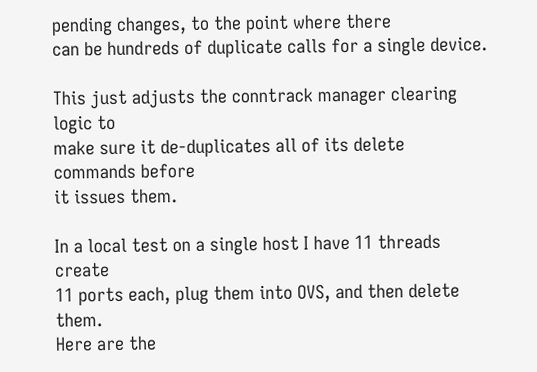pending changes, to the point where there
can be hundreds of duplicate calls for a single device.

This just adjusts the conntrack manager clearing logic to
make sure it de-duplicates all of its delete commands before
it issues them.

In a local test on a single host I have 11 threads create
11 ports each, plug them into OVS, and then delete them.
Here are the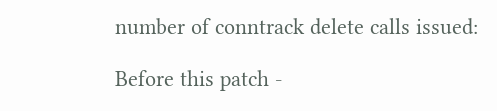number of conntrack delete calls issued:

Before this patch -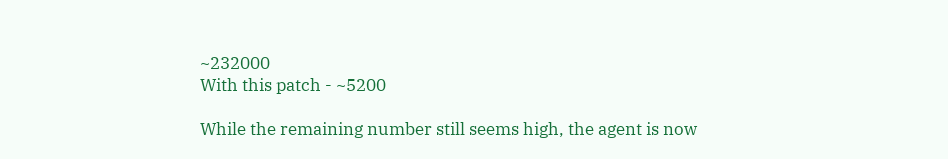~232000
With this patch - ~5200

While the remaining number still seems high, the agent is now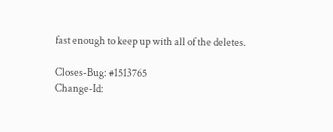fast enough to keep up with all of the deletes.

Closes-Bug: #1513765
Change-Id: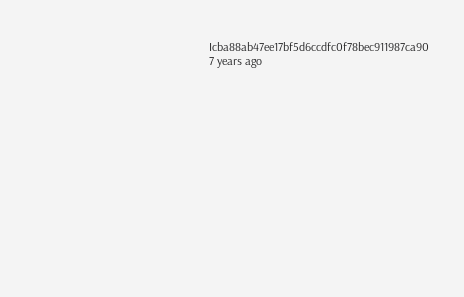Icba88ab47ee17bf5d6ccdfc0f78bec911987ca90
7 years ago